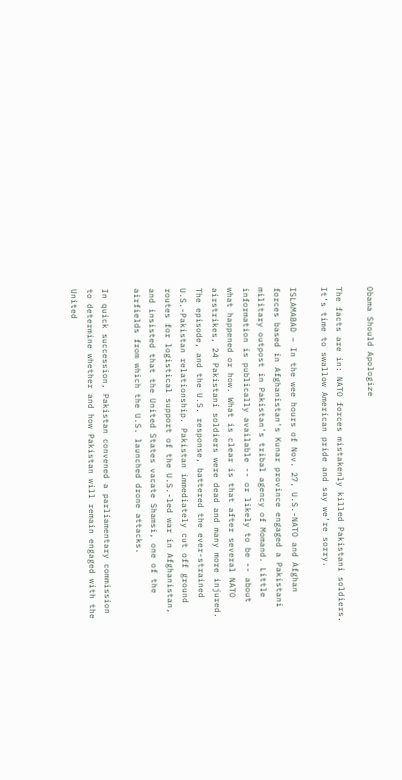Obama Should Apologize

The facts are in: NATO forces mistakenly killed Pakistani soldiers. It’s time to swallow American pride and say we’re sorry.

ISLAMABAD – In the wee hours of Nov. 27, U.S.-NATO and Afghan forces based in Afghanistan's Kunar province engaged a Pakistani military outpost in Pakistan's tribal agency of Momand. Little information is publically available -- or likely to be -- about what happened or how. What is clear is that after several NATO airstrikes, 24 Pakistani soldiers were dead and many more injured. The episode, and the U.S. response, battered the ever-strained U.S.-Pakistan relationship. Pakistan immediately cut off ground routes for logistical support of the U.S.-led war in Afghanistan, and insisted that the United States vacate Shamsi, one of the airfields from which the U.S. launched drone attacks.

In quick succession, Pakistan convened a parliamentary commission to determine whether and how Pakistan will remain engaged with the United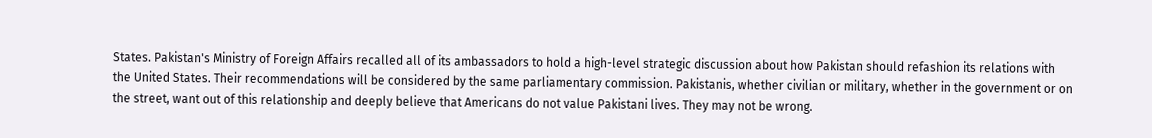States. Pakistan's Ministry of Foreign Affairs recalled all of its ambassadors to hold a high-level strategic discussion about how Pakistan should refashion its relations with the United States. Their recommendations will be considered by the same parliamentary commission. Pakistanis, whether civilian or military, whether in the government or on the street, want out of this relationship and deeply believe that Americans do not value Pakistani lives. They may not be wrong.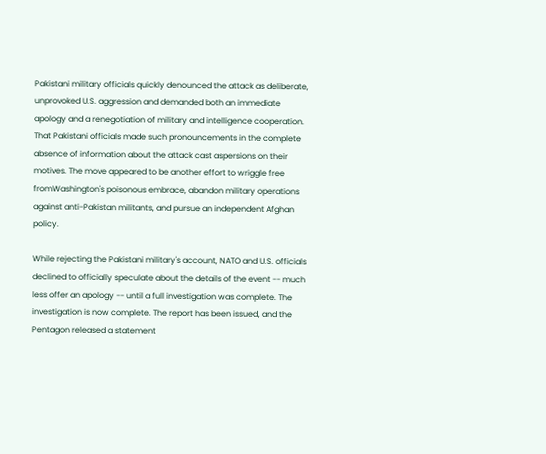Pakistani military officials quickly denounced the attack as deliberate, unprovoked U.S. aggression and demanded both an immediate apology and a renegotiation of military and intelligence cooperation. That Pakistani officials made such pronouncements in the complete absence of information about the attack cast aspersions on their motives. The move appeared to be another effort to wriggle free fromWashington's poisonous embrace, abandon military operations against anti-Pakistan militants, and pursue an independent Afghan policy.

While rejecting the Pakistani military's account, NATO and U.S. officials declined to officially speculate about the details of the event -- much less offer an apology -- until a full investigation was complete. The investigation is now complete. The report has been issued, and the Pentagon released a statement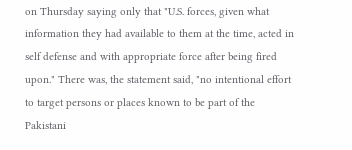on Thursday saying only that "U.S. forces, given what information they had available to them at the time, acted in self defense and with appropriate force after being fired upon." There was, the statement said, "no intentional effort to target persons or places known to be part of the Pakistani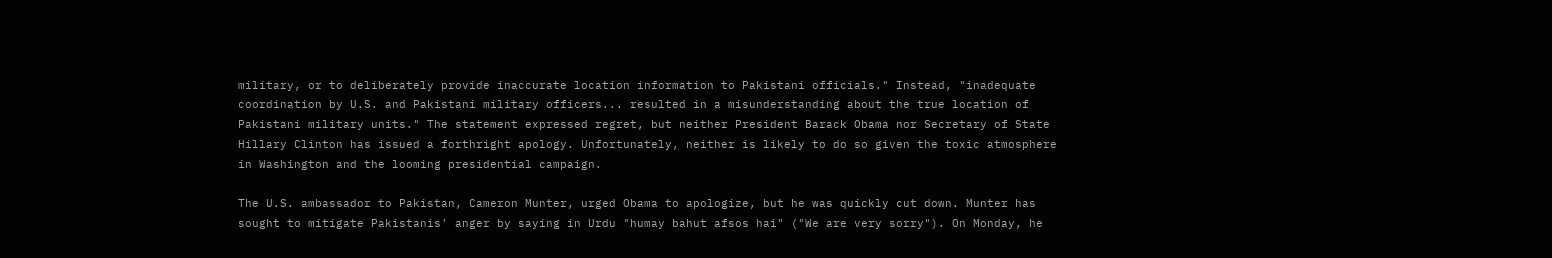military, or to deliberately provide inaccurate location information to Pakistani officials." Instead, "inadequate coordination by U.S. and Pakistani military officers... resulted in a misunderstanding about the true location of Pakistani military units." The statement expressed regret, but neither President Barack Obama nor Secretary of State Hillary Clinton has issued a forthright apology. Unfortunately, neither is likely to do so given the toxic atmosphere in Washington and the looming presidential campaign.

The U.S. ambassador to Pakistan, Cameron Munter, urged Obama to apologize, but he was quickly cut down. Munter has sought to mitigate Pakistanis' anger by saying in Urdu "humay bahut afsos hai" ("We are very sorry"). On Monday, he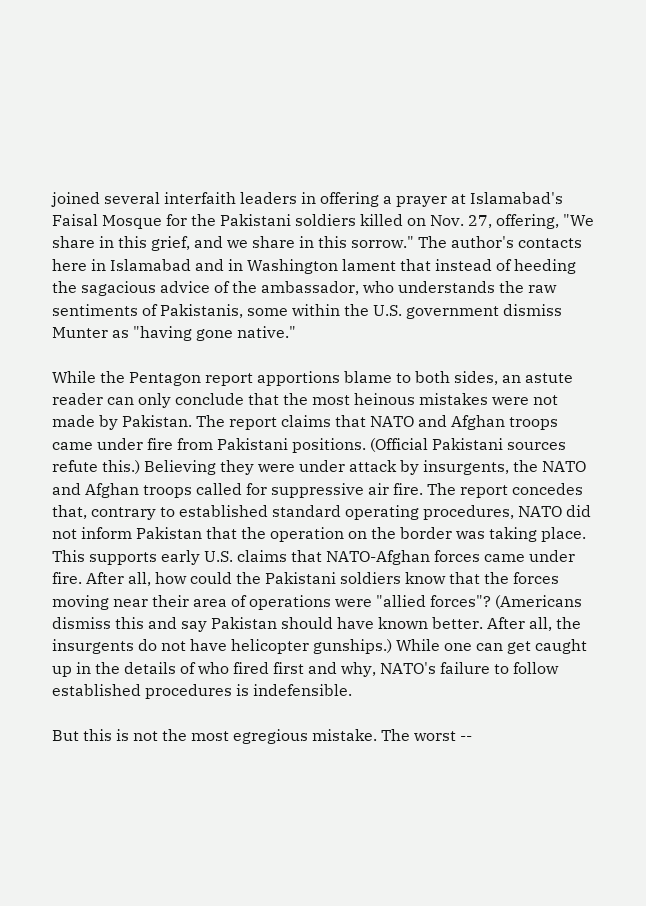joined several interfaith leaders in offering a prayer at Islamabad's Faisal Mosque for the Pakistani soldiers killed on Nov. 27, offering, "We share in this grief, and we share in this sorrow." The author's contacts here in Islamabad and in Washington lament that instead of heeding the sagacious advice of the ambassador, who understands the raw sentiments of Pakistanis, some within the U.S. government dismiss Munter as "having gone native."

While the Pentagon report apportions blame to both sides, an astute reader can only conclude that the most heinous mistakes were not made by Pakistan. The report claims that NATO and Afghan troops came under fire from Pakistani positions. (Official Pakistani sources refute this.) Believing they were under attack by insurgents, the NATO and Afghan troops called for suppressive air fire. The report concedes that, contrary to established standard operating procedures, NATO did not inform Pakistan that the operation on the border was taking place. This supports early U.S. claims that NATO-Afghan forces came under fire. After all, how could the Pakistani soldiers know that the forces moving near their area of operations were "allied forces"? (Americans dismiss this and say Pakistan should have known better. After all, the insurgents do not have helicopter gunships.) While one can get caught up in the details of who fired first and why, NATO's failure to follow established procedures is indefensible.

But this is not the most egregious mistake. The worst --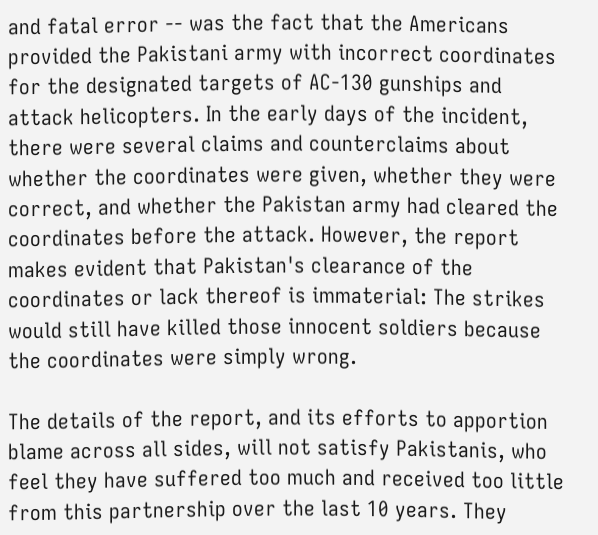and fatal error -- was the fact that the Americans provided the Pakistani army with incorrect coordinates for the designated targets of AC-130 gunships and attack helicopters. In the early days of the incident, there were several claims and counterclaims about whether the coordinates were given, whether they were correct, and whether the Pakistan army had cleared the coordinates before the attack. However, the report makes evident that Pakistan's clearance of the coordinates or lack thereof is immaterial: The strikes would still have killed those innocent soldiers because the coordinates were simply wrong.

The details of the report, and its efforts to apportion blame across all sides, will not satisfy Pakistanis, who feel they have suffered too much and received too little from this partnership over the last 10 years. They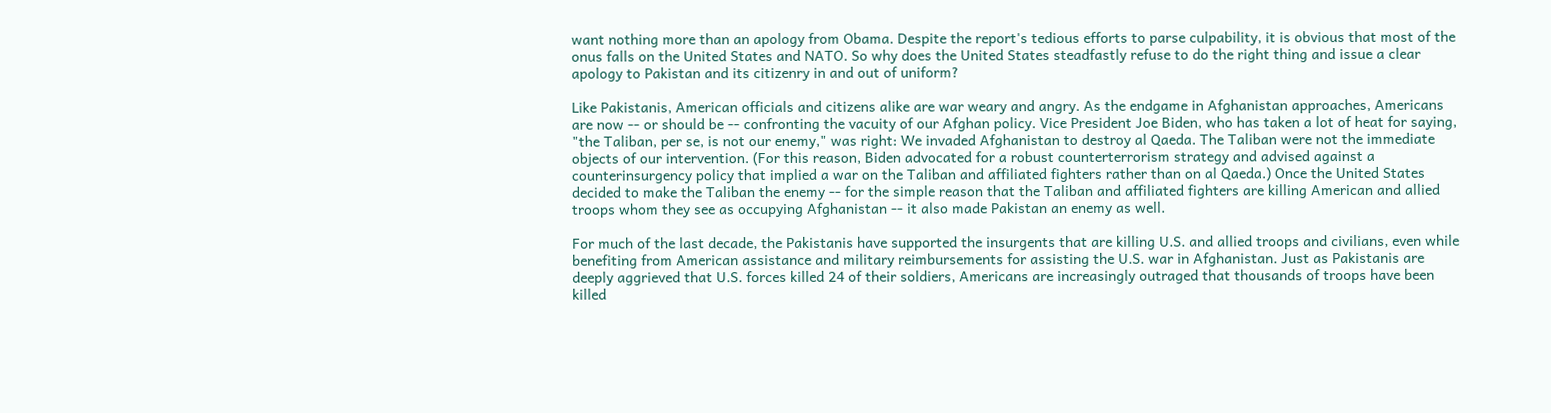want nothing more than an apology from Obama. Despite the report's tedious efforts to parse culpability, it is obvious that most of the onus falls on the United States and NATO. So why does the United States steadfastly refuse to do the right thing and issue a clear apology to Pakistan and its citizenry in and out of uniform?

Like Pakistanis, American officials and citizens alike are war weary and angry. As the endgame in Afghanistan approaches, Americans are now -- or should be -- confronting the vacuity of our Afghan policy. Vice President Joe Biden, who has taken a lot of heat for saying, "the Taliban, per se, is not our enemy," was right: We invaded Afghanistan to destroy al Qaeda. The Taliban were not the immediate objects of our intervention. (For this reason, Biden advocated for a robust counterterrorism strategy and advised against a counterinsurgency policy that implied a war on the Taliban and affiliated fighters rather than on al Qaeda.) Once the United States decided to make the Taliban the enemy -- for the simple reason that the Taliban and affiliated fighters are killing American and allied troops whom they see as occupying Afghanistan -- it also made Pakistan an enemy as well.

For much of the last decade, the Pakistanis have supported the insurgents that are killing U.S. and allied troops and civilians, even while benefiting from American assistance and military reimbursements for assisting the U.S. war in Afghanistan. Just as Pakistanis are deeply aggrieved that U.S. forces killed 24 of their soldiers, Americans are increasingly outraged that thousands of troops have been killed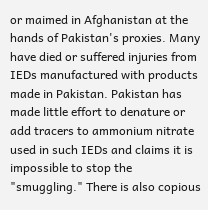or maimed in Afghanistan at the hands of Pakistan's proxies. Many have died or suffered injuries from IEDs manufactured with products made in Pakistan. Pakistan has made little effort to denature or add tracers to ammonium nitrate used in such IEDs and claims it is impossible to stop the "smuggling." There is also copious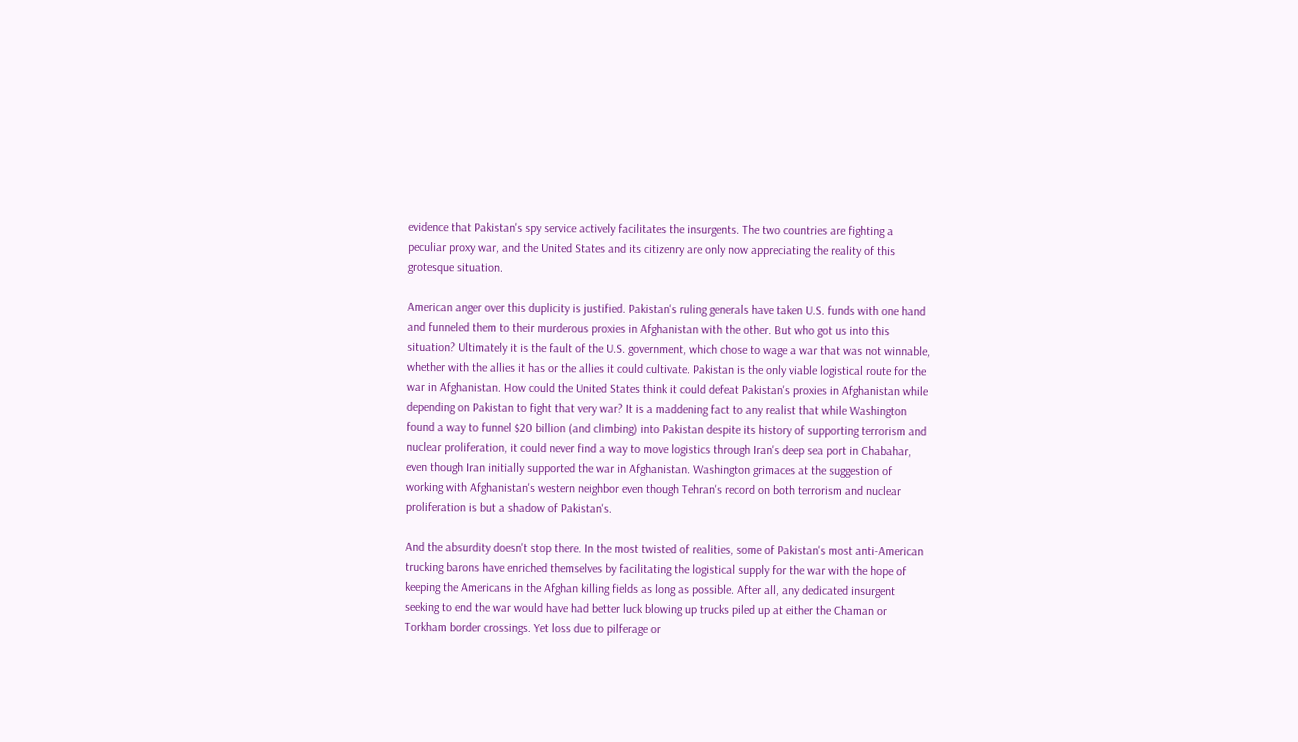evidence that Pakistan's spy service actively facilitates the insurgents. The two countries are fighting a peculiar proxy war, and the United States and its citizenry are only now appreciating the reality of this grotesque situation.

American anger over this duplicity is justified. Pakistan's ruling generals have taken U.S. funds with one hand and funneled them to their murderous proxies in Afghanistan with the other. But who got us into this situation? Ultimately it is the fault of the U.S. government, which chose to wage a war that was not winnable, whether with the allies it has or the allies it could cultivate. Pakistan is the only viable logistical route for the war in Afghanistan. How could the United States think it could defeat Pakistan's proxies in Afghanistan while depending on Pakistan to fight that very war? It is a maddening fact to any realist that while Washington found a way to funnel $20 billion (and climbing) into Pakistan despite its history of supporting terrorism and nuclear proliferation, it could never find a way to move logistics through Iran's deep sea port in Chabahar, even though Iran initially supported the war in Afghanistan. Washington grimaces at the suggestion of working with Afghanistan's western neighbor even though Tehran's record on both terrorism and nuclear proliferation is but a shadow of Pakistan's.

And the absurdity doesn't stop there. In the most twisted of realities, some of Pakistan's most anti-American trucking barons have enriched themselves by facilitating the logistical supply for the war with the hope of keeping the Americans in the Afghan killing fields as long as possible. After all, any dedicated insurgent seeking to end the war would have had better luck blowing up trucks piled up at either the Chaman or Torkham border crossings. Yet loss due to pilferage or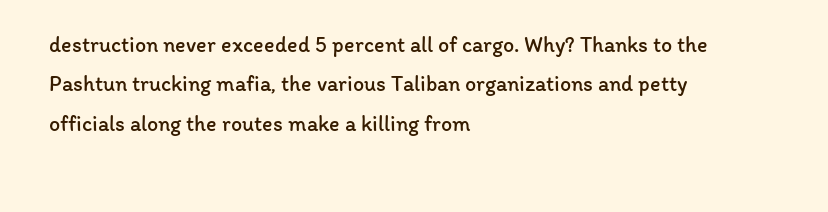destruction never exceeded 5 percent all of cargo. Why? Thanks to the Pashtun trucking mafia, the various Taliban organizations and petty officials along the routes make a killing from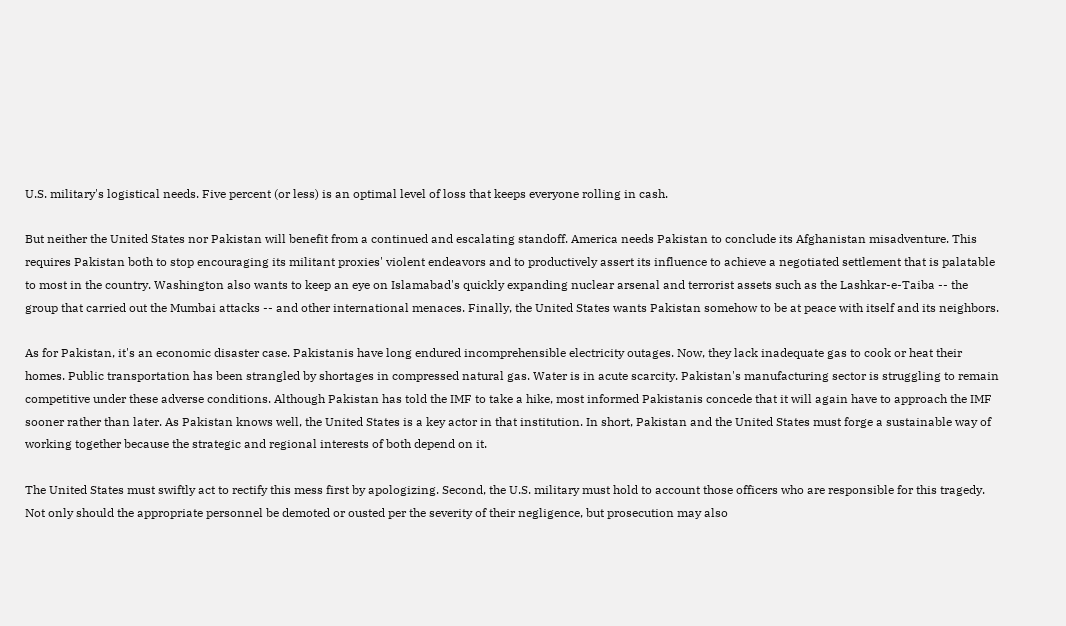U.S. military's logistical needs. Five percent (or less) is an optimal level of loss that keeps everyone rolling in cash.

But neither the United States nor Pakistan will benefit from a continued and escalating standoff. America needs Pakistan to conclude its Afghanistan misadventure. This requires Pakistan both to stop encouraging its militant proxies' violent endeavors and to productively assert its influence to achieve a negotiated settlement that is palatable to most in the country. Washington also wants to keep an eye on Islamabad's quickly expanding nuclear arsenal and terrorist assets such as the Lashkar-e-Taiba -- the group that carried out the Mumbai attacks -- and other international menaces. Finally, the United States wants Pakistan somehow to be at peace with itself and its neighbors.

As for Pakistan, it's an economic disaster case. Pakistanis have long endured incomprehensible electricity outages. Now, they lack inadequate gas to cook or heat their homes. Public transportation has been strangled by shortages in compressed natural gas. Water is in acute scarcity. Pakistan's manufacturing sector is struggling to remain competitive under these adverse conditions. Although Pakistan has told the IMF to take a hike, most informed Pakistanis concede that it will again have to approach the IMF sooner rather than later. As Pakistan knows well, the United States is a key actor in that institution. In short, Pakistan and the United States must forge a sustainable way of working together because the strategic and regional interests of both depend on it.

The United States must swiftly act to rectify this mess first by apologizing. Second, the U.S. military must hold to account those officers who are responsible for this tragedy. Not only should the appropriate personnel be demoted or ousted per the severity of their negligence, but prosecution may also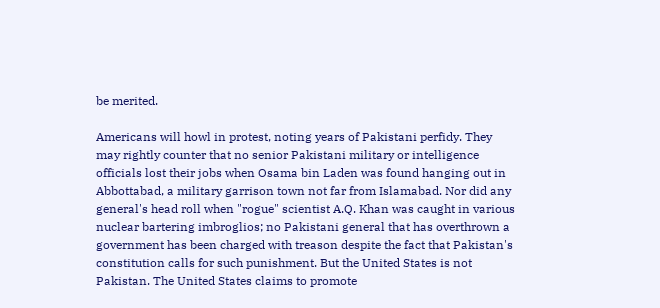be merited.

Americans will howl in protest, noting years of Pakistani perfidy. They may rightly counter that no senior Pakistani military or intelligence officials lost their jobs when Osama bin Laden was found hanging out in Abbottabad, a military garrison town not far from Islamabad. Nor did any general's head roll when "rogue" scientist A.Q. Khan was caught in various nuclear bartering imbroglios; no Pakistani general that has overthrown a government has been charged with treason despite the fact that Pakistan's constitution calls for such punishment. But the United States is not Pakistan. The United States claims to promote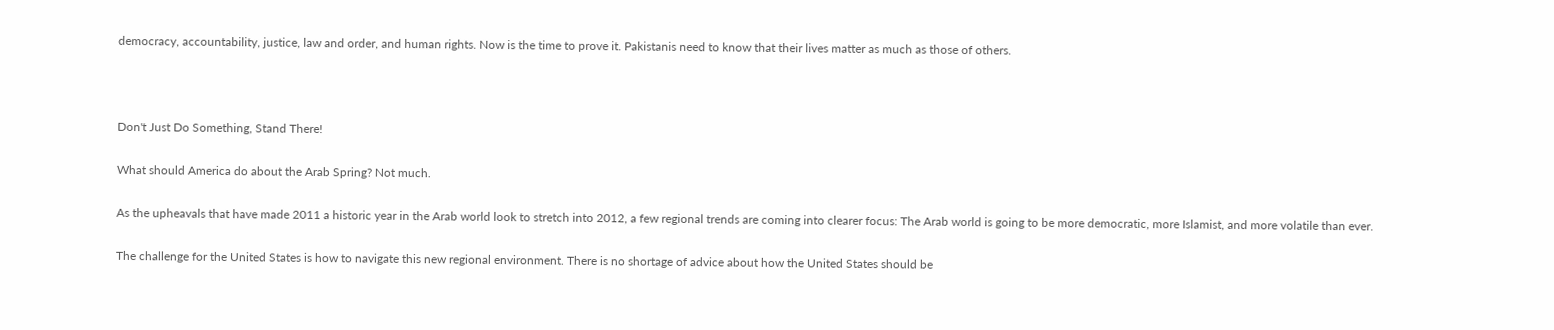democracy, accountability, justice, law and order, and human rights. Now is the time to prove it. Pakistanis need to know that their lives matter as much as those of others.



Don't Just Do Something, Stand There!

What should America do about the Arab Spring? Not much.

As the upheavals that have made 2011 a historic year in the Arab world look to stretch into 2012, a few regional trends are coming into clearer focus: The Arab world is going to be more democratic, more Islamist, and more volatile than ever.

The challenge for the United States is how to navigate this new regional environment. There is no shortage of advice about how the United States should be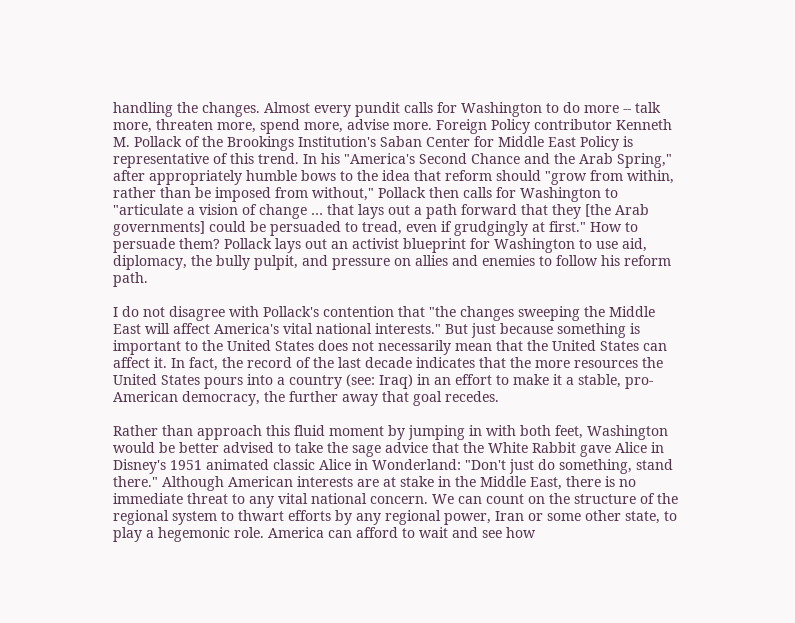handling the changes. Almost every pundit calls for Washington to do more -- talk more, threaten more, spend more, advise more. Foreign Policy contributor Kenneth M. Pollack of the Brookings Institution's Saban Center for Middle East Policy is representative of this trend. In his "America's Second Chance and the Arab Spring," after appropriately humble bows to the idea that reform should "grow from within, rather than be imposed from without," Pollack then calls for Washington to "articulate a vision of change … that lays out a path forward that they [the Arab governments] could be persuaded to tread, even if grudgingly at first." How to persuade them? Pollack lays out an activist blueprint for Washington to use aid, diplomacy, the bully pulpit, and pressure on allies and enemies to follow his reform path.

I do not disagree with Pollack's contention that "the changes sweeping the Middle East will affect America's vital national interests." But just because something is important to the United States does not necessarily mean that the United States can affect it. In fact, the record of the last decade indicates that the more resources the United States pours into a country (see: Iraq) in an effort to make it a stable, pro-American democracy, the further away that goal recedes.

Rather than approach this fluid moment by jumping in with both feet, Washington would be better advised to take the sage advice that the White Rabbit gave Alice in Disney's 1951 animated classic Alice in Wonderland: "Don't just do something, stand there." Although American interests are at stake in the Middle East, there is no immediate threat to any vital national concern. We can count on the structure of the regional system to thwart efforts by any regional power, Iran or some other state, to play a hegemonic role. America can afford to wait and see how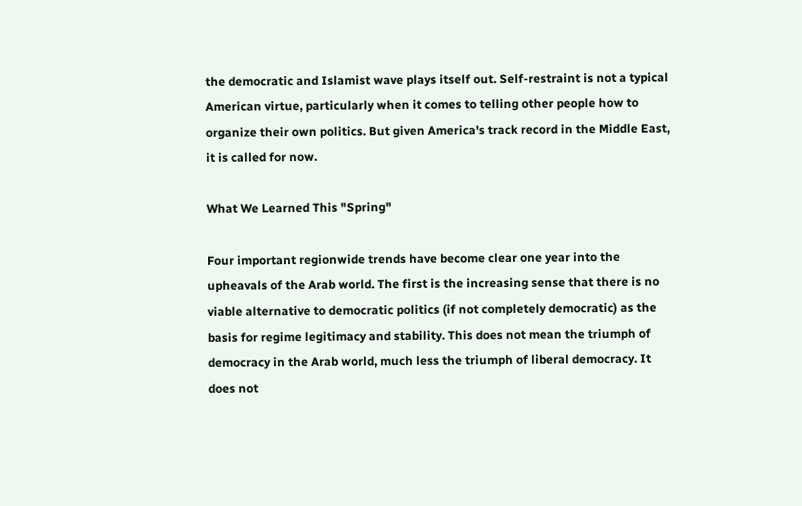the democratic and Islamist wave plays itself out. Self-restraint is not a typical American virtue, particularly when it comes to telling other people how to organize their own politics. But given America's track record in the Middle East, it is called for now.

What We Learned This "Spring"

Four important regionwide trends have become clear one year into the upheavals of the Arab world. The first is the increasing sense that there is no viable alternative to democratic politics (if not completely democratic) as the basis for regime legitimacy and stability. This does not mean the triumph of democracy in the Arab world, much less the triumph of liberal democracy. It does not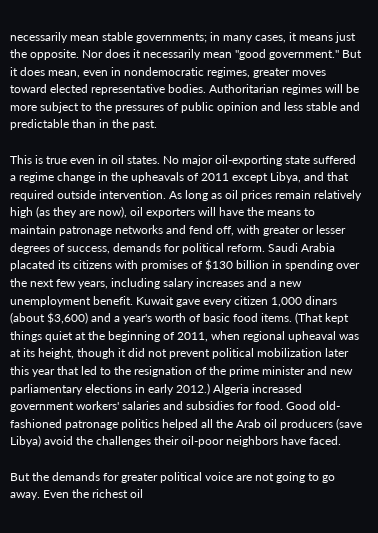necessarily mean stable governments; in many cases, it means just the opposite. Nor does it necessarily mean "good government." But it does mean, even in nondemocratic regimes, greater moves toward elected representative bodies. Authoritarian regimes will be more subject to the pressures of public opinion and less stable and predictable than in the past.

This is true even in oil states. No major oil-exporting state suffered a regime change in the upheavals of 2011 except Libya, and that required outside intervention. As long as oil prices remain relatively high (as they are now), oil exporters will have the means to maintain patronage networks and fend off, with greater or lesser degrees of success, demands for political reform. Saudi Arabia placated its citizens with promises of $130 billion in spending over the next few years, including salary increases and a new unemployment benefit. Kuwait gave every citizen 1,000 dinars (about $3,600) and a year's worth of basic food items. (That kept things quiet at the beginning of 2011, when regional upheaval was at its height, though it did not prevent political mobilization later this year that led to the resignation of the prime minister and new parliamentary elections in early 2012.) Algeria increased government workers' salaries and subsidies for food. Good old-fashioned patronage politics helped all the Arab oil producers (save Libya) avoid the challenges their oil-poor neighbors have faced.

But the demands for greater political voice are not going to go away. Even the richest oil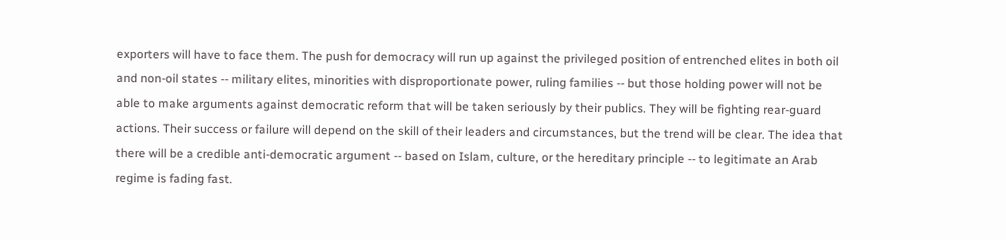exporters will have to face them. The push for democracy will run up against the privileged position of entrenched elites in both oil and non-oil states -- military elites, minorities with disproportionate power, ruling families -- but those holding power will not be able to make arguments against democratic reform that will be taken seriously by their publics. They will be fighting rear-guard actions. Their success or failure will depend on the skill of their leaders and circumstances, but the trend will be clear. The idea that there will be a credible anti-democratic argument -- based on Islam, culture, or the hereditary principle -- to legitimate an Arab regime is fading fast.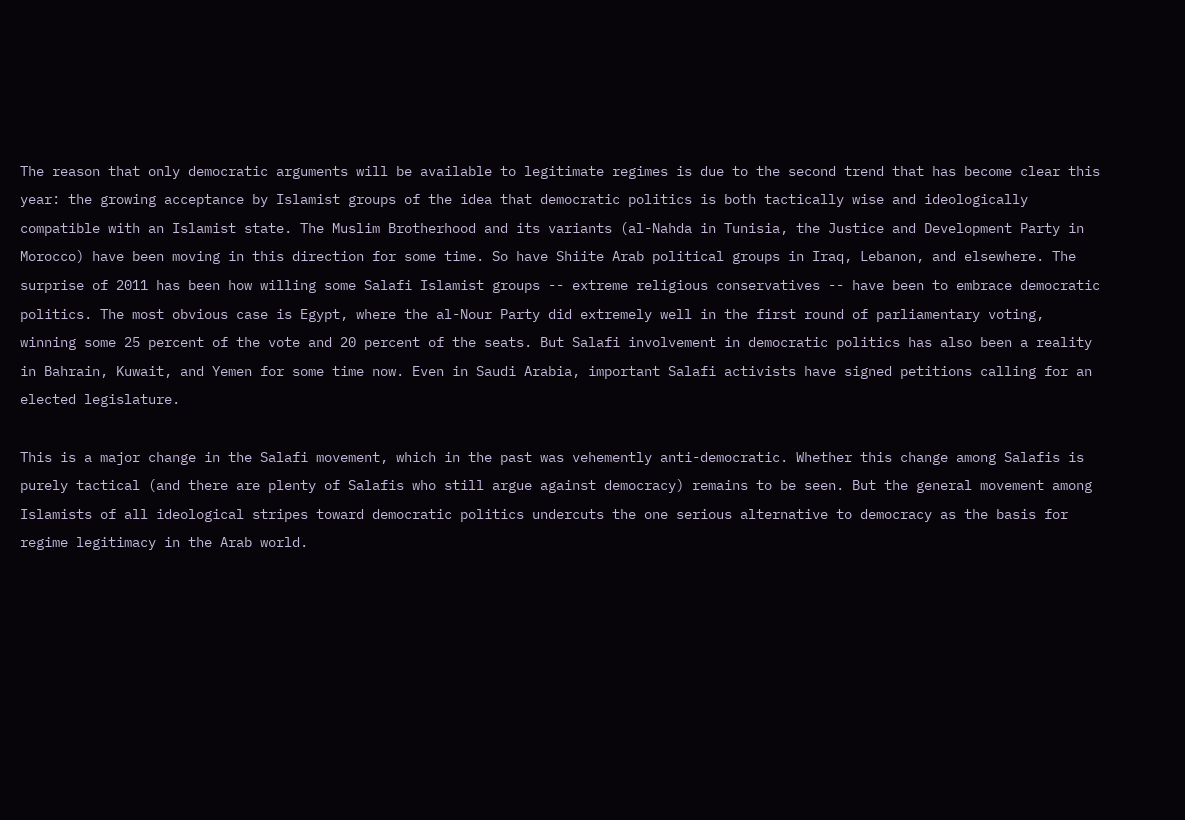The reason that only democratic arguments will be available to legitimate regimes is due to the second trend that has become clear this year: the growing acceptance by Islamist groups of the idea that democratic politics is both tactically wise and ideologically compatible with an Islamist state. The Muslim Brotherhood and its variants (al-Nahda in Tunisia, the Justice and Development Party in Morocco) have been moving in this direction for some time. So have Shiite Arab political groups in Iraq, Lebanon, and elsewhere. The surprise of 2011 has been how willing some Salafi Islamist groups -- extreme religious conservatives -- have been to embrace democratic politics. The most obvious case is Egypt, where the al-Nour Party did extremely well in the first round of parliamentary voting, winning some 25 percent of the vote and 20 percent of the seats. But Salafi involvement in democratic politics has also been a reality in Bahrain, Kuwait, and Yemen for some time now. Even in Saudi Arabia, important Salafi activists have signed petitions calling for an elected legislature.

This is a major change in the Salafi movement, which in the past was vehemently anti-democratic. Whether this change among Salafis is purely tactical (and there are plenty of Salafis who still argue against democracy) remains to be seen. But the general movement among Islamists of all ideological stripes toward democratic politics undercuts the one serious alternative to democracy as the basis for regime legitimacy in the Arab world.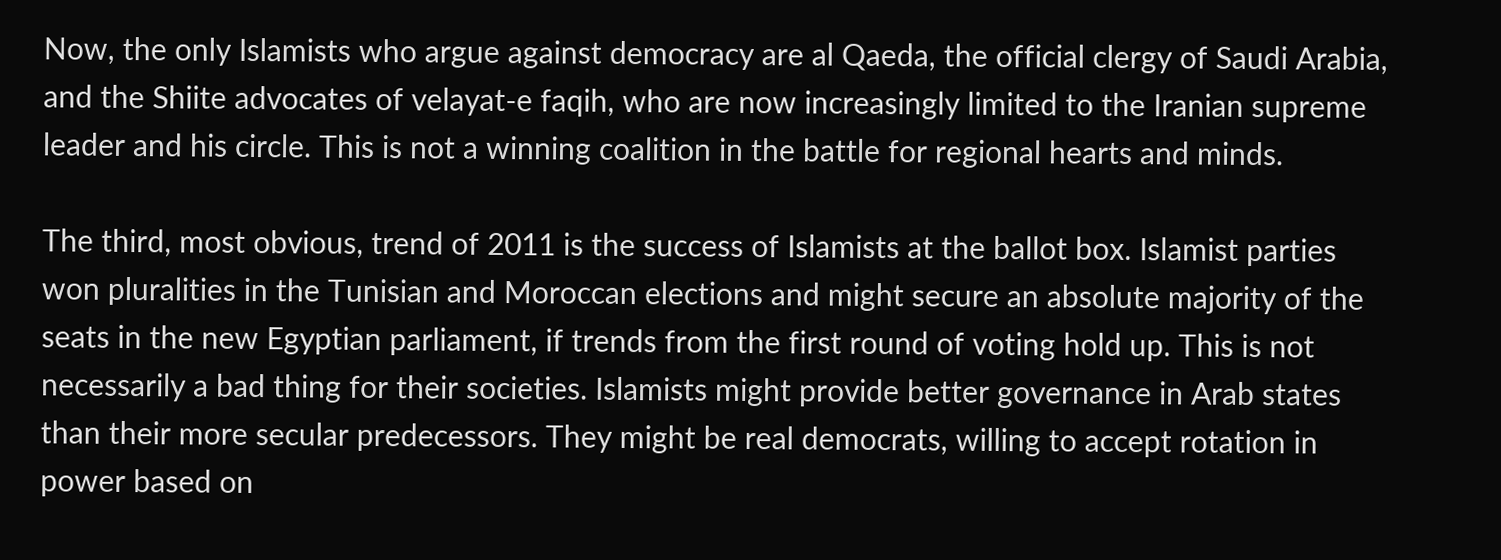Now, the only Islamists who argue against democracy are al Qaeda, the official clergy of Saudi Arabia, and the Shiite advocates of velayat-e faqih, who are now increasingly limited to the Iranian supreme leader and his circle. This is not a winning coalition in the battle for regional hearts and minds.

The third, most obvious, trend of 2011 is the success of Islamists at the ballot box. Islamist parties won pluralities in the Tunisian and Moroccan elections and might secure an absolute majority of the seats in the new Egyptian parliament, if trends from the first round of voting hold up. This is not necessarily a bad thing for their societies. Islamists might provide better governance in Arab states than their more secular predecessors. They might be real democrats, willing to accept rotation in power based on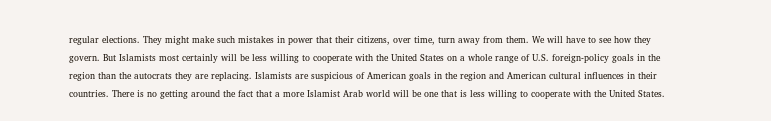regular elections. They might make such mistakes in power that their citizens, over time, turn away from them. We will have to see how they govern. But Islamists most certainly will be less willing to cooperate with the United States on a whole range of U.S. foreign-policy goals in the region than the autocrats they are replacing. Islamists are suspicious of American goals in the region and American cultural influences in their countries. There is no getting around the fact that a more Islamist Arab world will be one that is less willing to cooperate with the United States.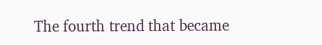The fourth trend that became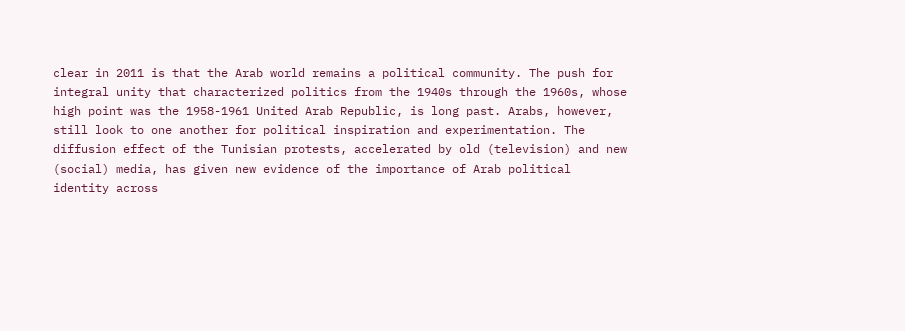clear in 2011 is that the Arab world remains a political community. The push for integral unity that characterized politics from the 1940s through the 1960s, whose high point was the 1958-1961 United Arab Republic, is long past. Arabs, however, still look to one another for political inspiration and experimentation. The diffusion effect of the Tunisian protests, accelerated by old (television) and new (social) media, has given new evidence of the importance of Arab political identity across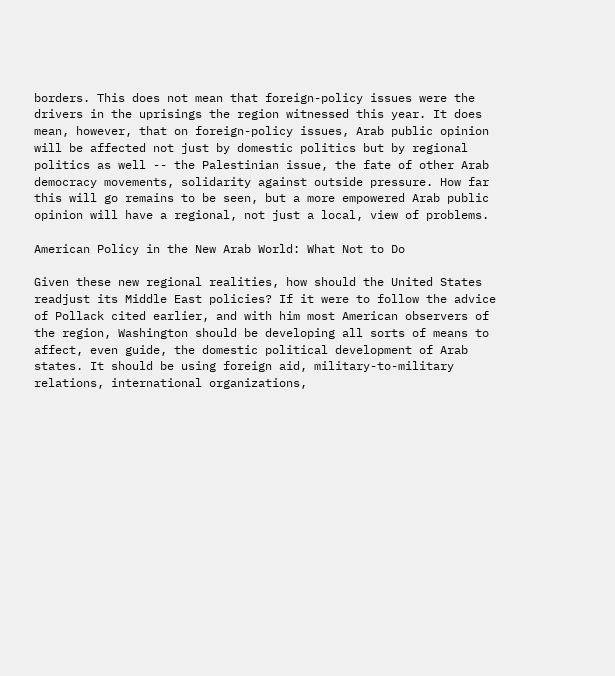borders. This does not mean that foreign-policy issues were the drivers in the uprisings the region witnessed this year. It does mean, however, that on foreign-policy issues, Arab public opinion will be affected not just by domestic politics but by regional politics as well -- the Palestinian issue, the fate of other Arab democracy movements, solidarity against outside pressure. How far this will go remains to be seen, but a more empowered Arab public opinion will have a regional, not just a local, view of problems.

American Policy in the New Arab World: What Not to Do

Given these new regional realities, how should the United States readjust its Middle East policies? If it were to follow the advice of Pollack cited earlier, and with him most American observers of the region, Washington should be developing all sorts of means to affect, even guide, the domestic political development of Arab states. It should be using foreign aid, military-to-military relations, international organizations,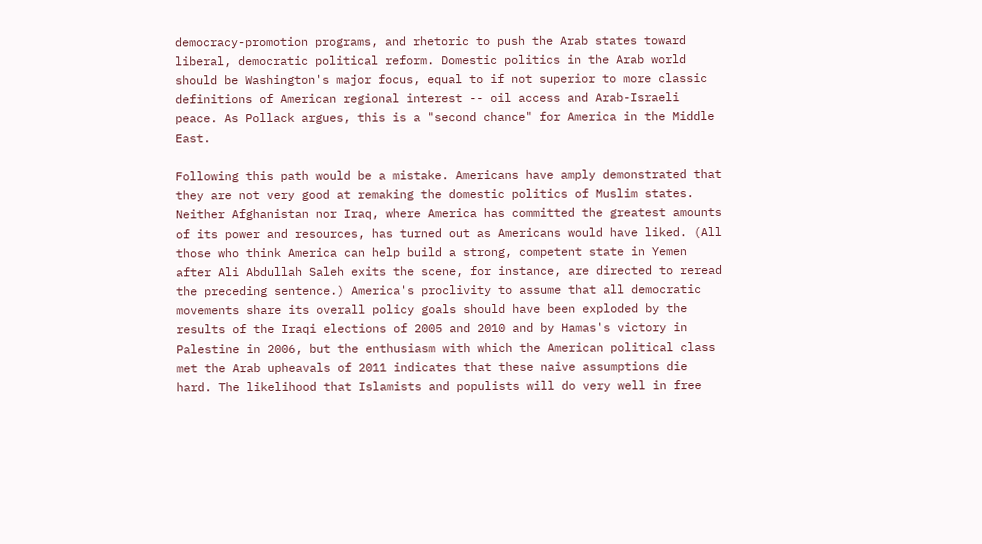democracy-promotion programs, and rhetoric to push the Arab states toward liberal, democratic political reform. Domestic politics in the Arab world should be Washington's major focus, equal to if not superior to more classic definitions of American regional interest -- oil access and Arab-Israeli peace. As Pollack argues, this is a "second chance" for America in the Middle East.

Following this path would be a mistake. Americans have amply demonstrated that they are not very good at remaking the domestic politics of Muslim states. Neither Afghanistan nor Iraq, where America has committed the greatest amounts of its power and resources, has turned out as Americans would have liked. (All those who think America can help build a strong, competent state in Yemen after Ali Abdullah Saleh exits the scene, for instance, are directed to reread the preceding sentence.) America's proclivity to assume that all democratic movements share its overall policy goals should have been exploded by the results of the Iraqi elections of 2005 and 2010 and by Hamas's victory in Palestine in 2006, but the enthusiasm with which the American political class met the Arab upheavals of 2011 indicates that these naive assumptions die hard. The likelihood that Islamists and populists will do very well in free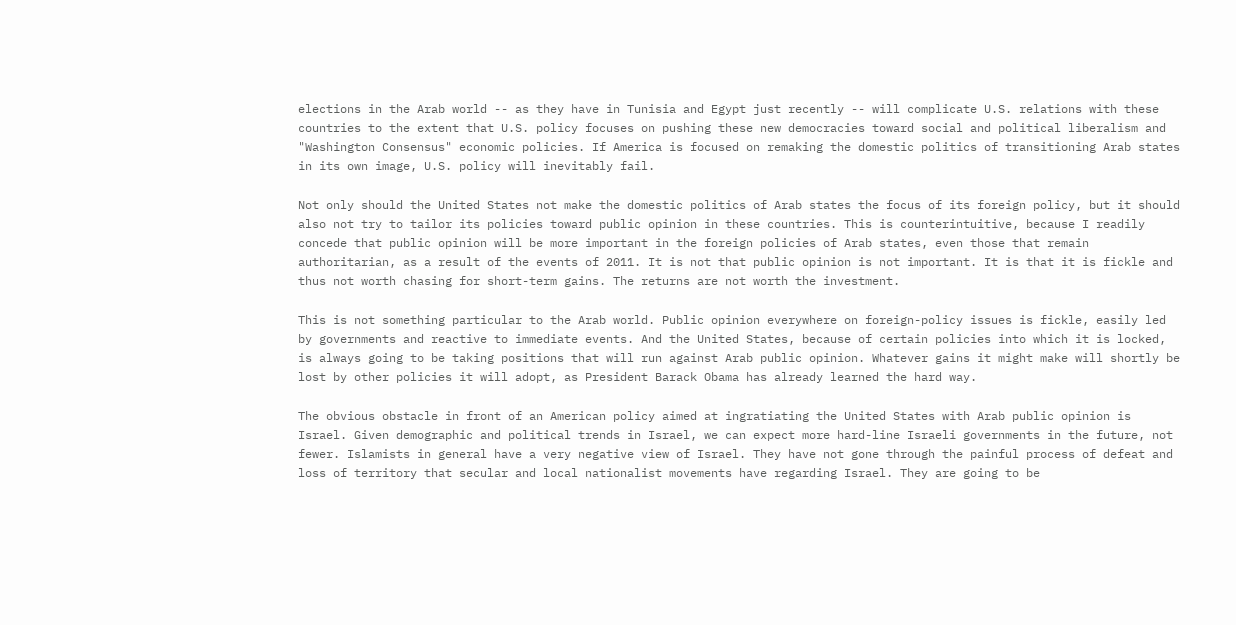elections in the Arab world -- as they have in Tunisia and Egypt just recently -- will complicate U.S. relations with these countries to the extent that U.S. policy focuses on pushing these new democracies toward social and political liberalism and "Washington Consensus" economic policies. If America is focused on remaking the domestic politics of transitioning Arab states in its own image, U.S. policy will inevitably fail.

Not only should the United States not make the domestic politics of Arab states the focus of its foreign policy, but it should also not try to tailor its policies toward public opinion in these countries. This is counterintuitive, because I readily concede that public opinion will be more important in the foreign policies of Arab states, even those that remain authoritarian, as a result of the events of 2011. It is not that public opinion is not important. It is that it is fickle and thus not worth chasing for short-term gains. The returns are not worth the investment.

This is not something particular to the Arab world. Public opinion everywhere on foreign-policy issues is fickle, easily led by governments and reactive to immediate events. And the United States, because of certain policies into which it is locked, is always going to be taking positions that will run against Arab public opinion. Whatever gains it might make will shortly be lost by other policies it will adopt, as President Barack Obama has already learned the hard way.

The obvious obstacle in front of an American policy aimed at ingratiating the United States with Arab public opinion is Israel. Given demographic and political trends in Israel, we can expect more hard-line Israeli governments in the future, not fewer. Islamists in general have a very negative view of Israel. They have not gone through the painful process of defeat and loss of territory that secular and local nationalist movements have regarding Israel. They are going to be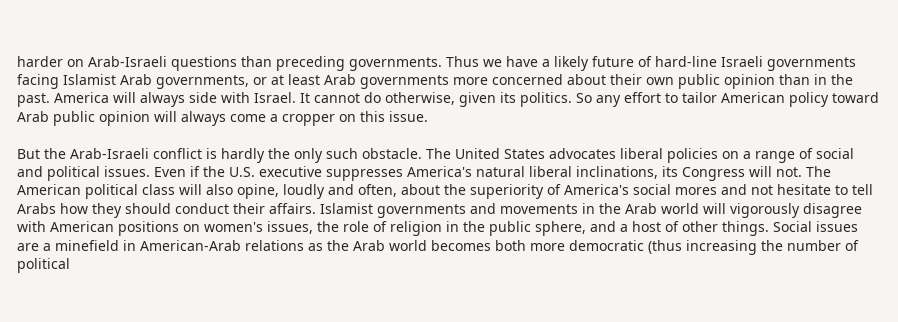harder on Arab-Israeli questions than preceding governments. Thus we have a likely future of hard-line Israeli governments facing Islamist Arab governments, or at least Arab governments more concerned about their own public opinion than in the past. America will always side with Israel. It cannot do otherwise, given its politics. So any effort to tailor American policy toward Arab public opinion will always come a cropper on this issue.

But the Arab-Israeli conflict is hardly the only such obstacle. The United States advocates liberal policies on a range of social and political issues. Even if the U.S. executive suppresses America's natural liberal inclinations, its Congress will not. The American political class will also opine, loudly and often, about the superiority of America's social mores and not hesitate to tell Arabs how they should conduct their affairs. Islamist governments and movements in the Arab world will vigorously disagree with American positions on women's issues, the role of religion in the public sphere, and a host of other things. Social issues are a minefield in American-Arab relations as the Arab world becomes both more democratic (thus increasing the number of political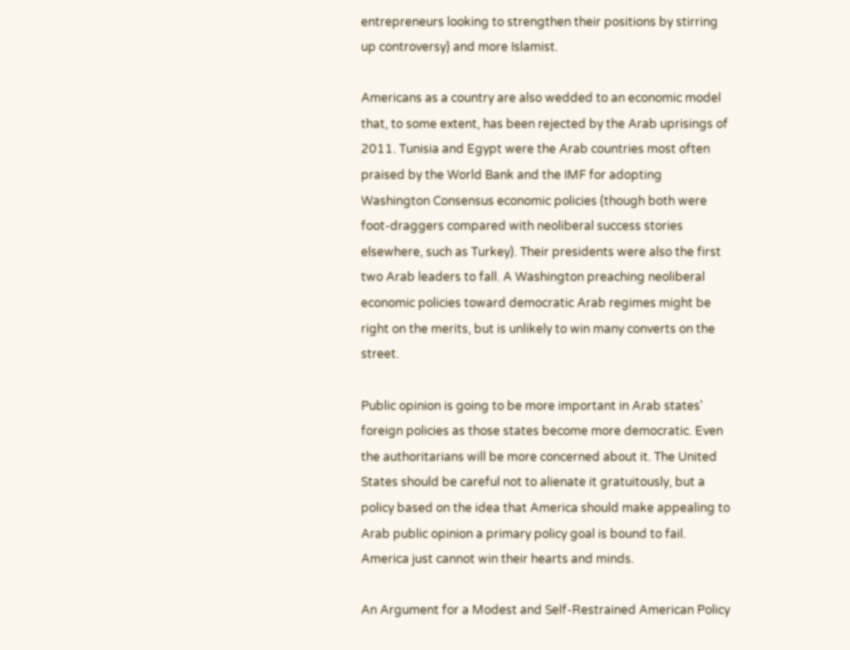entrepreneurs looking to strengthen their positions by stirring up controversy) and more Islamist.

Americans as a country are also wedded to an economic model that, to some extent, has been rejected by the Arab uprisings of 2011. Tunisia and Egypt were the Arab countries most often praised by the World Bank and the IMF for adopting Washington Consensus economic policies (though both were foot-draggers compared with neoliberal success stories elsewhere, such as Turkey). Their presidents were also the first two Arab leaders to fall. A Washington preaching neoliberal economic policies toward democratic Arab regimes might be right on the merits, but is unlikely to win many converts on the street.

Public opinion is going to be more important in Arab states' foreign policies as those states become more democratic. Even the authoritarians will be more concerned about it. The United States should be careful not to alienate it gratuitously, but a policy based on the idea that America should make appealing to Arab public opinion a primary policy goal is bound to fail. America just cannot win their hearts and minds.

An Argument for a Modest and Self-Restrained American Policy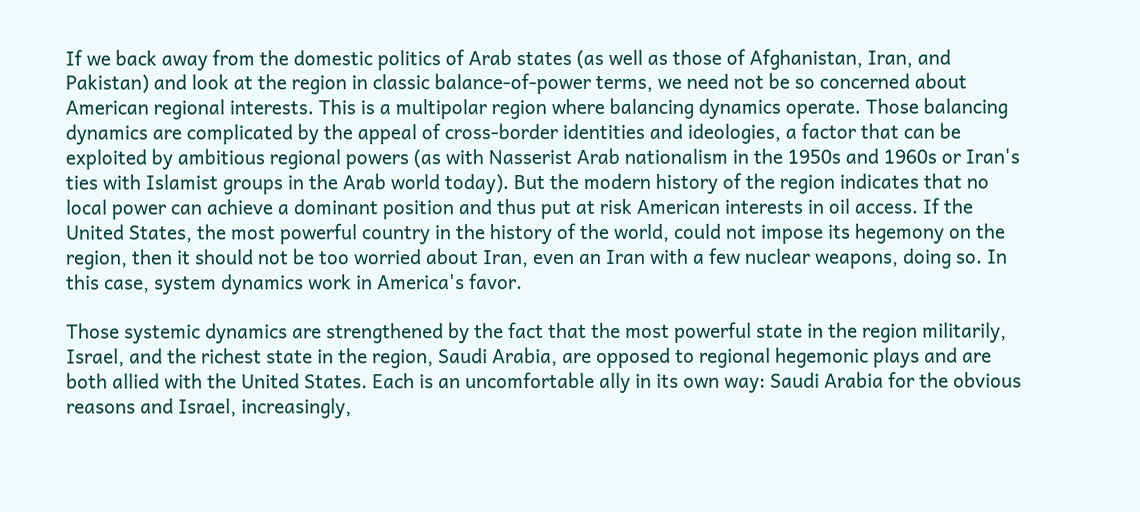If we back away from the domestic politics of Arab states (as well as those of Afghanistan, Iran, and Pakistan) and look at the region in classic balance-of-power terms, we need not be so concerned about American regional interests. This is a multipolar region where balancing dynamics operate. Those balancing dynamics are complicated by the appeal of cross-border identities and ideologies, a factor that can be exploited by ambitious regional powers (as with Nasserist Arab nationalism in the 1950s and 1960s or Iran's ties with Islamist groups in the Arab world today). But the modern history of the region indicates that no local power can achieve a dominant position and thus put at risk American interests in oil access. If the United States, the most powerful country in the history of the world, could not impose its hegemony on the region, then it should not be too worried about Iran, even an Iran with a few nuclear weapons, doing so. In this case, system dynamics work in America's favor.

Those systemic dynamics are strengthened by the fact that the most powerful state in the region militarily, Israel, and the richest state in the region, Saudi Arabia, are opposed to regional hegemonic plays and are both allied with the United States. Each is an uncomfortable ally in its own way: Saudi Arabia for the obvious reasons and Israel, increasingly,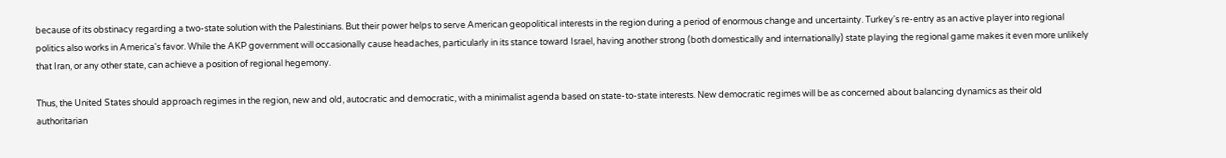because of its obstinacy regarding a two-state solution with the Palestinians. But their power helps to serve American geopolitical interests in the region during a period of enormous change and uncertainty. Turkey's re-entry as an active player into regional politics also works in America's favor. While the AKP government will occasionally cause headaches, particularly in its stance toward Israel, having another strong (both domestically and internationally) state playing the regional game makes it even more unlikely that Iran, or any other state, can achieve a position of regional hegemony.

Thus, the United States should approach regimes in the region, new and old, autocratic and democratic, with a minimalist agenda based on state-to-state interests. New democratic regimes will be as concerned about balancing dynamics as their old authoritarian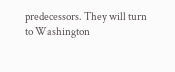predecessors. They will turn to Washington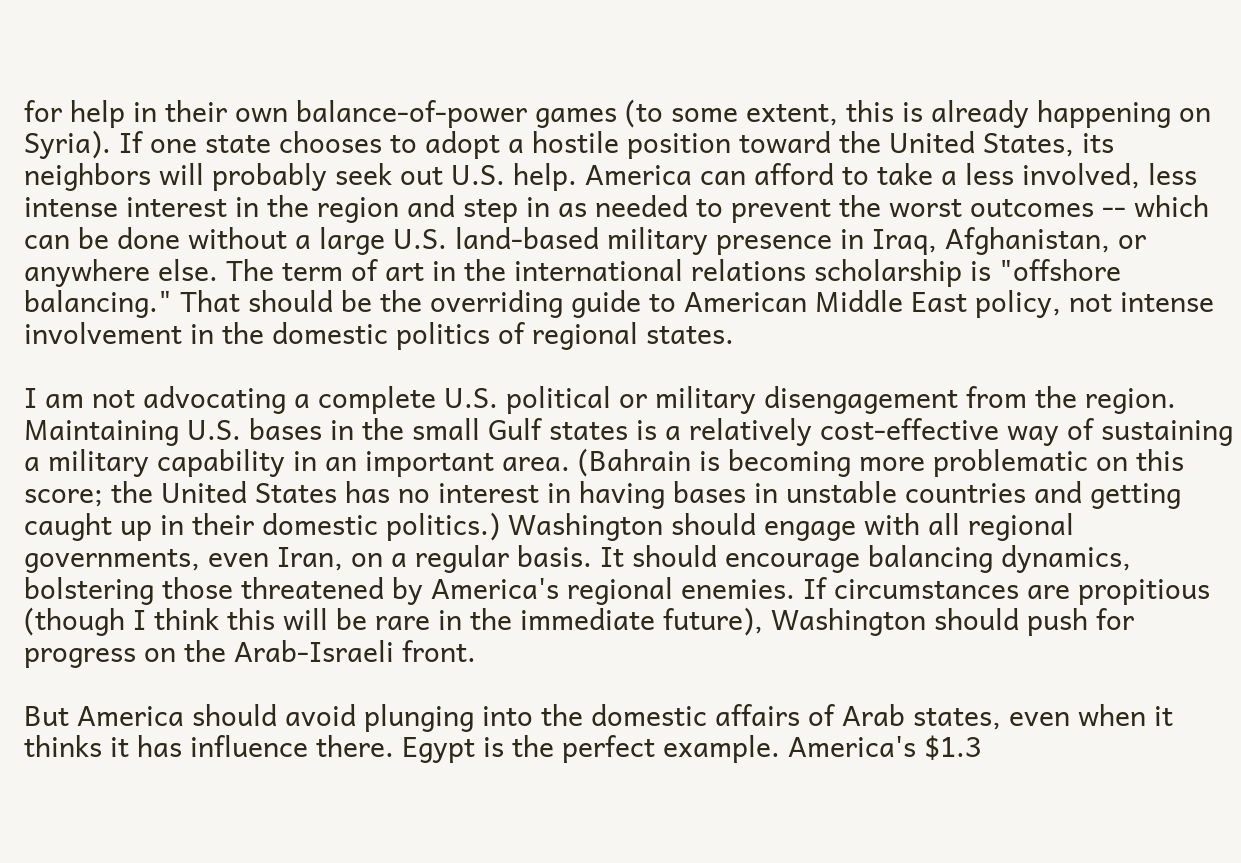for help in their own balance-of-power games (to some extent, this is already happening on Syria). If one state chooses to adopt a hostile position toward the United States, its neighbors will probably seek out U.S. help. America can afford to take a less involved, less intense interest in the region and step in as needed to prevent the worst outcomes -- which can be done without a large U.S. land-based military presence in Iraq, Afghanistan, or anywhere else. The term of art in the international relations scholarship is "offshore balancing." That should be the overriding guide to American Middle East policy, not intense involvement in the domestic politics of regional states.

I am not advocating a complete U.S. political or military disengagement from the region. Maintaining U.S. bases in the small Gulf states is a relatively cost-effective way of sustaining a military capability in an important area. (Bahrain is becoming more problematic on this score; the United States has no interest in having bases in unstable countries and getting caught up in their domestic politics.) Washington should engage with all regional governments, even Iran, on a regular basis. It should encourage balancing dynamics, bolstering those threatened by America's regional enemies. If circumstances are propitious (though I think this will be rare in the immediate future), Washington should push for progress on the Arab-Israeli front.

But America should avoid plunging into the domestic affairs of Arab states, even when it thinks it has influence there. Egypt is the perfect example. America's $1.3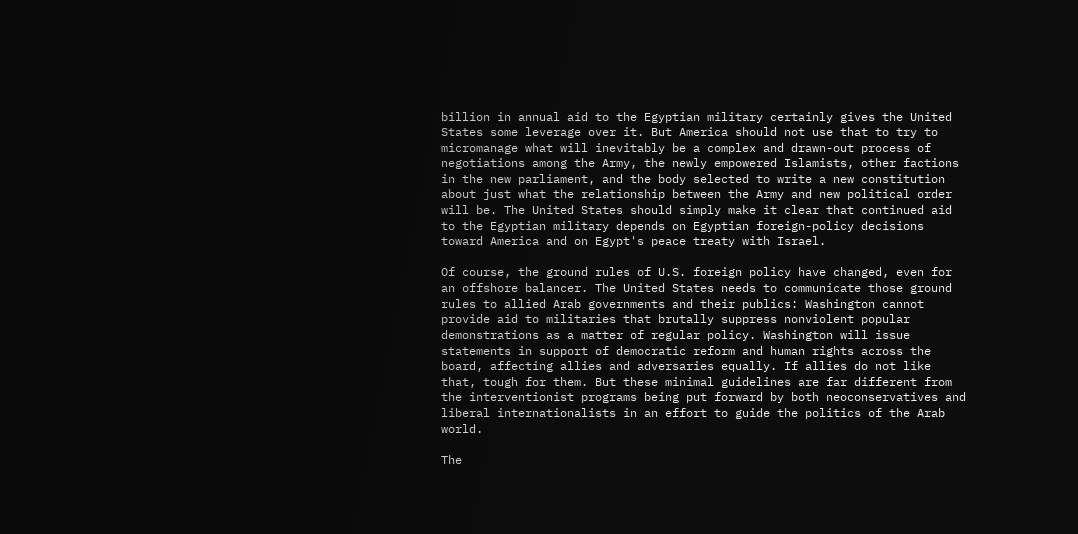billion in annual aid to the Egyptian military certainly gives the United States some leverage over it. But America should not use that to try to micromanage what will inevitably be a complex and drawn-out process of negotiations among the Army, the newly empowered Islamists, other factions in the new parliament, and the body selected to write a new constitution about just what the relationship between the Army and new political order will be. The United States should simply make it clear that continued aid to the Egyptian military depends on Egyptian foreign-policy decisions toward America and on Egypt's peace treaty with Israel.

Of course, the ground rules of U.S. foreign policy have changed, even for an offshore balancer. The United States needs to communicate those ground rules to allied Arab governments and their publics: Washington cannot provide aid to militaries that brutally suppress nonviolent popular demonstrations as a matter of regular policy. Washington will issue statements in support of democratic reform and human rights across the board, affecting allies and adversaries equally. If allies do not like that, tough for them. But these minimal guidelines are far different from the interventionist programs being put forward by both neoconservatives and liberal internationalists in an effort to guide the politics of the Arab world.

The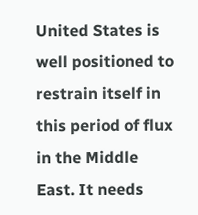United States is well positioned to restrain itself in this period of flux in the Middle East. It needs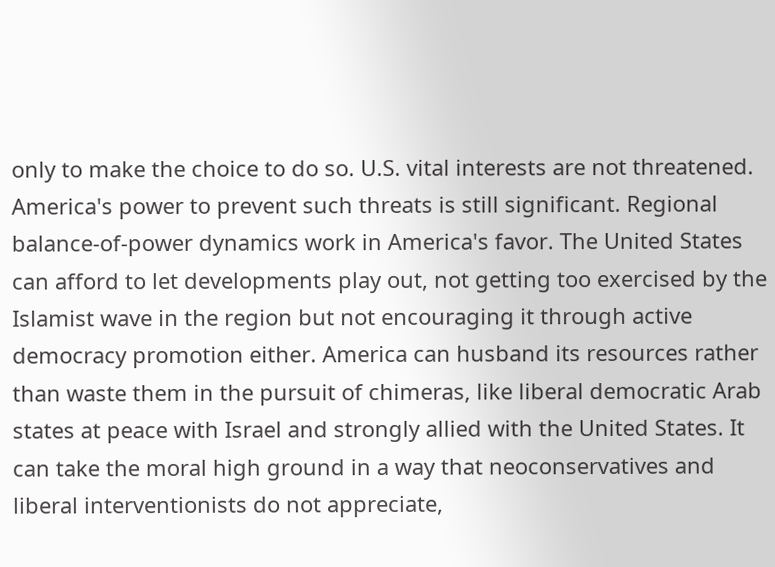only to make the choice to do so. U.S. vital interests are not threatened. America's power to prevent such threats is still significant. Regional balance-of-power dynamics work in America's favor. The United States can afford to let developments play out, not getting too exercised by the Islamist wave in the region but not encouraging it through active democracy promotion either. America can husband its resources rather than waste them in the pursuit of chimeras, like liberal democratic Arab states at peace with Israel and strongly allied with the United States. It can take the moral high ground in a way that neoconservatives and liberal interventionists do not appreciate,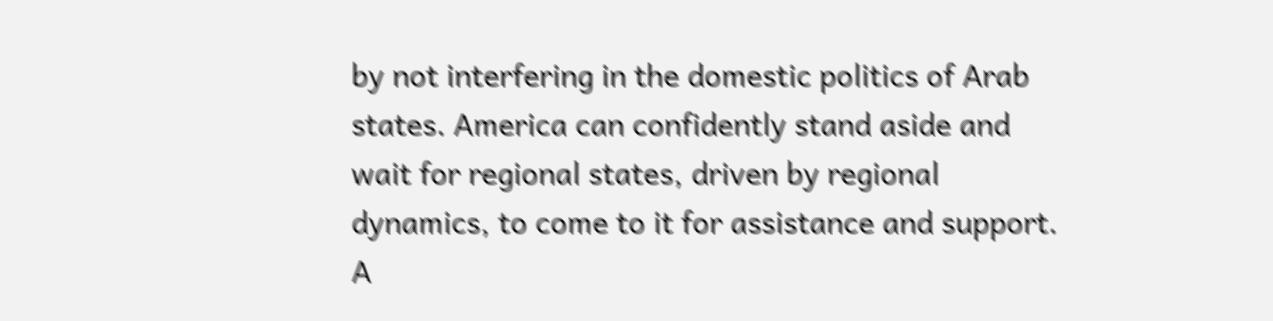by not interfering in the domestic politics of Arab states. America can confidently stand aside and wait for regional states, driven by regional dynamics, to come to it for assistance and support. A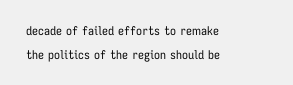decade of failed efforts to remake the politics of the region should be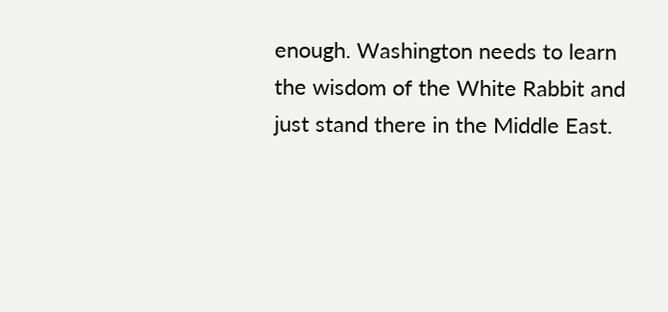enough. Washington needs to learn the wisdom of the White Rabbit and just stand there in the Middle East.